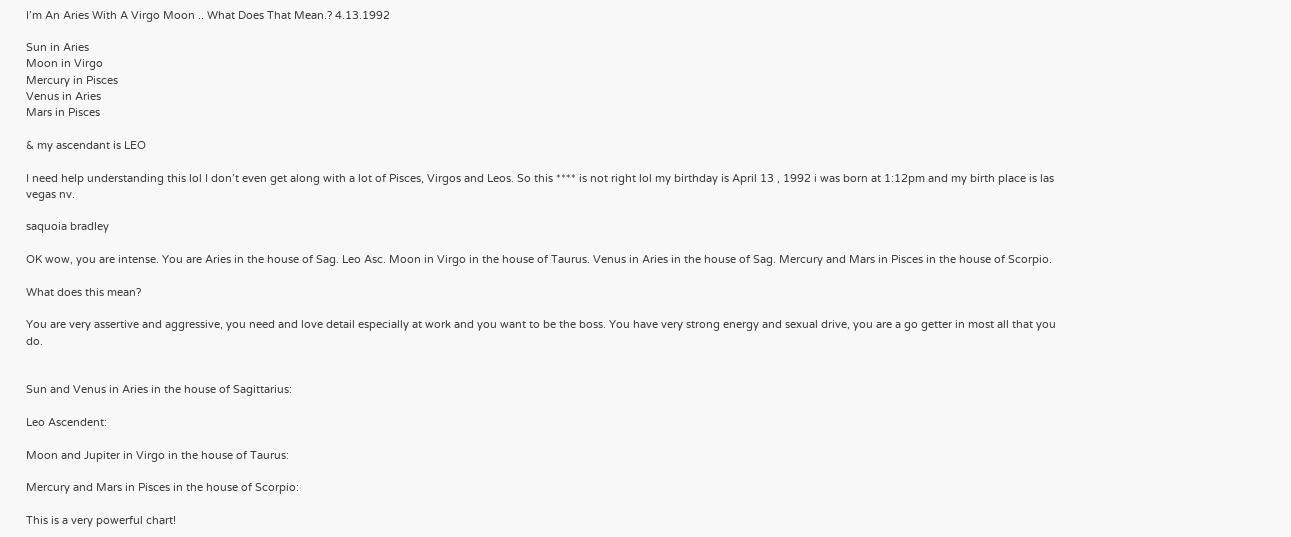I’m An Aries With A Virgo Moon .. What Does That Mean.? 4.13.1992

Sun in Aries
Moon in Virgo
Mercury in Pisces
Venus in Aries
Mars in Pisces

& my ascendant is LEO

I need help understanding this lol I don’t even get along with a lot of Pisces, Virgos and Leos. So this **** is not right lol my birthday is April 13 , 1992 i was born at 1:12pm and my birth place is las vegas nv.

saquoia bradley

OK wow, you are intense. You are Aries in the house of Sag. Leo Asc. Moon in Virgo in the house of Taurus. Venus in Aries in the house of Sag. Mercury and Mars in Pisces in the house of Scorpio.

What does this mean?

You are very assertive and aggressive, you need and love detail especially at work and you want to be the boss. You have very strong energy and sexual drive, you are a go getter in most all that you do.


Sun and Venus in Aries in the house of Sagittarius:

Leo Ascendent:

Moon and Jupiter in Virgo in the house of Taurus:

Mercury and Mars in Pisces in the house of Scorpio:

This is a very powerful chart!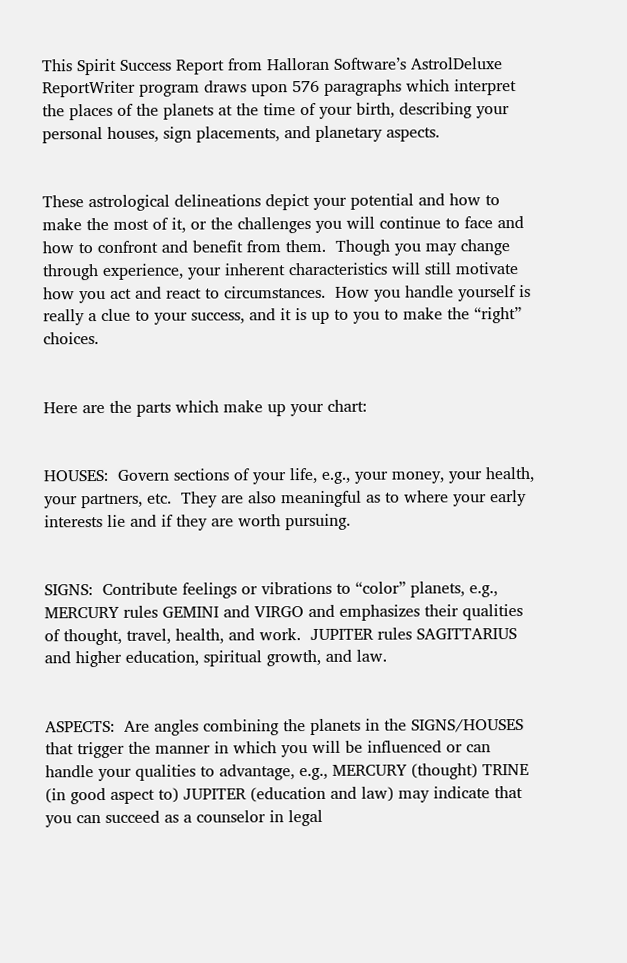This Spirit Success Report from Halloran Software’s AstrolDeluxe ReportWriter program draws upon 576 paragraphs which interpret the places of the planets at the time of your birth, describing your personal houses, sign placements, and planetary aspects.


These astrological delineations depict your potential and how to make the most of it, or the challenges you will continue to face and how to confront and benefit from them.  Though you may change through experience, your inherent characteristics will still motivate how you act and react to circumstances.  How you handle yourself is really a clue to your success, and it is up to you to make the “right” choices.


Here are the parts which make up your chart:


HOUSES:  Govern sections of your life, e.g., your money, your health, your partners, etc.  They are also meaningful as to where your early interests lie and if they are worth pursuing.


SIGNS:  Contribute feelings or vibrations to “color” planets, e.g., MERCURY rules GEMINI and VIRGO and emphasizes their qualities of thought, travel, health, and work.  JUPITER rules SAGITTARIUS and higher education, spiritual growth, and law.


ASPECTS:  Are angles combining the planets in the SIGNS/HOUSES that trigger the manner in which you will be influenced or can handle your qualities to advantage, e.g., MERCURY (thought) TRINE (in good aspect to) JUPITER (education and law) may indicate that you can succeed as a counselor in legal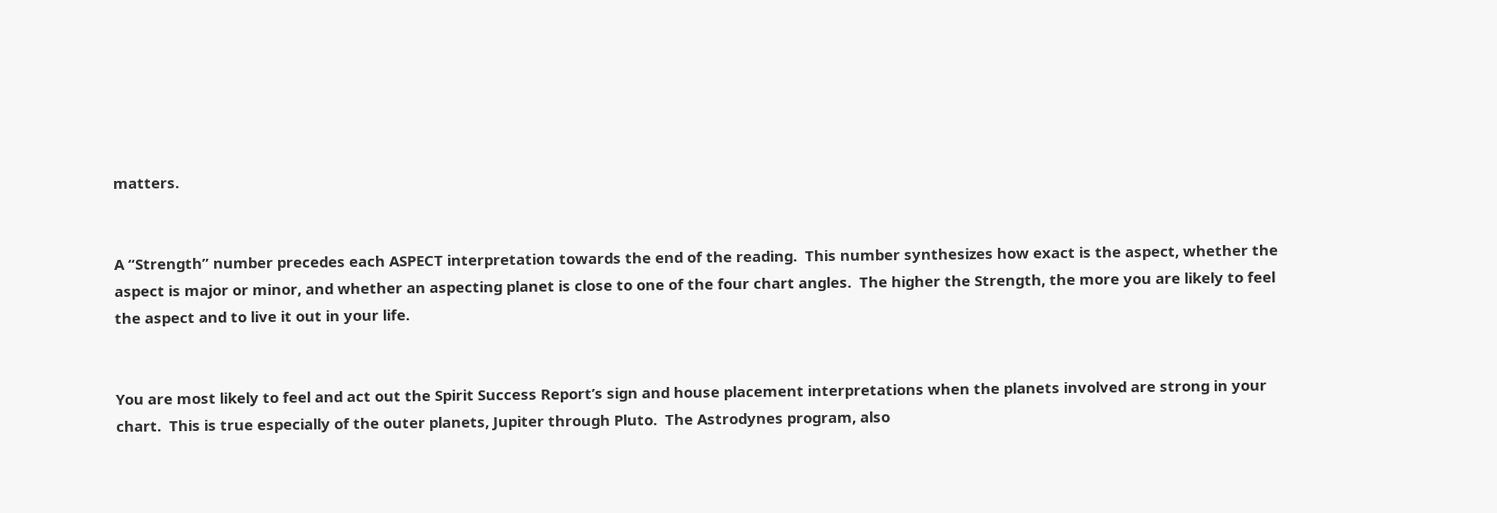matters.


A “Strength” number precedes each ASPECT interpretation towards the end of the reading.  This number synthesizes how exact is the aspect, whether the aspect is major or minor, and whether an aspecting planet is close to one of the four chart angles.  The higher the Strength, the more you are likely to feel the aspect and to live it out in your life.


You are most likely to feel and act out the Spirit Success Report’s sign and house placement interpretations when the planets involved are strong in your chart.  This is true especially of the outer planets, Jupiter through Pluto.  The Astrodynes program, also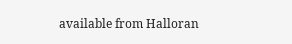available from Halloran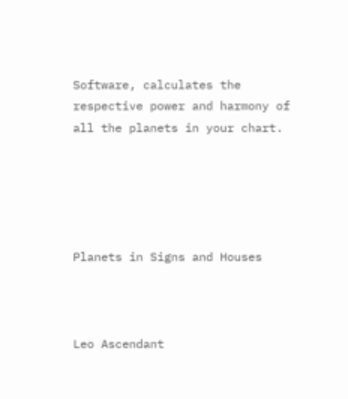Software, calculates the respective power and harmony of all the planets in your chart.





Planets in Signs and Houses



Leo Ascendant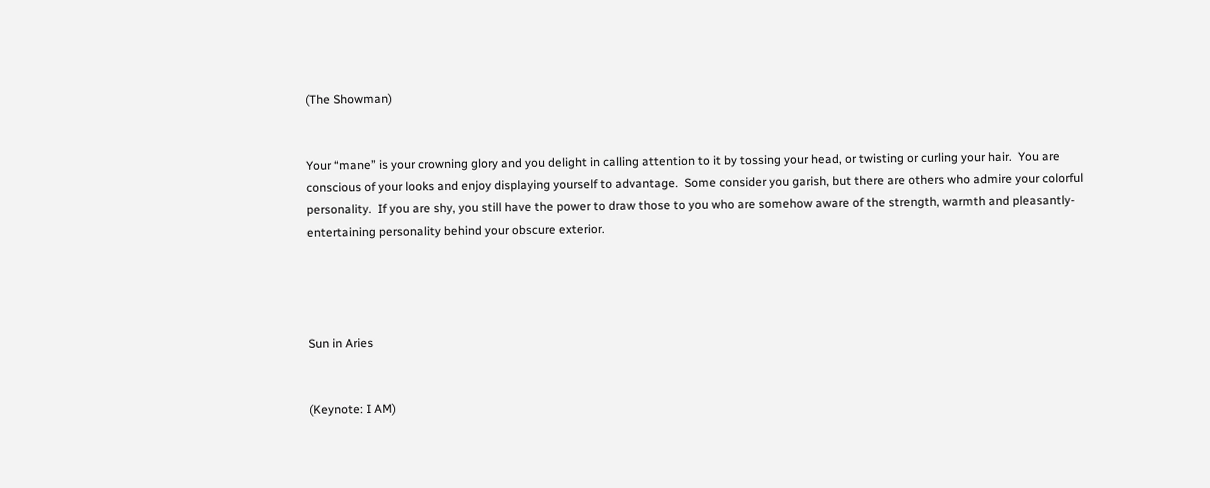(The Showman)


Your “mane” is your crowning glory and you delight in calling attention to it by tossing your head, or twisting or curling your hair.  You are conscious of your looks and enjoy displaying yourself to advantage.  Some consider you garish, but there are others who admire your colorful personality.  If you are shy, you still have the power to draw those to you who are somehow aware of the strength, warmth and pleasantly-entertaining personality behind your obscure exterior.




Sun in Aries


(Keynote: I AM)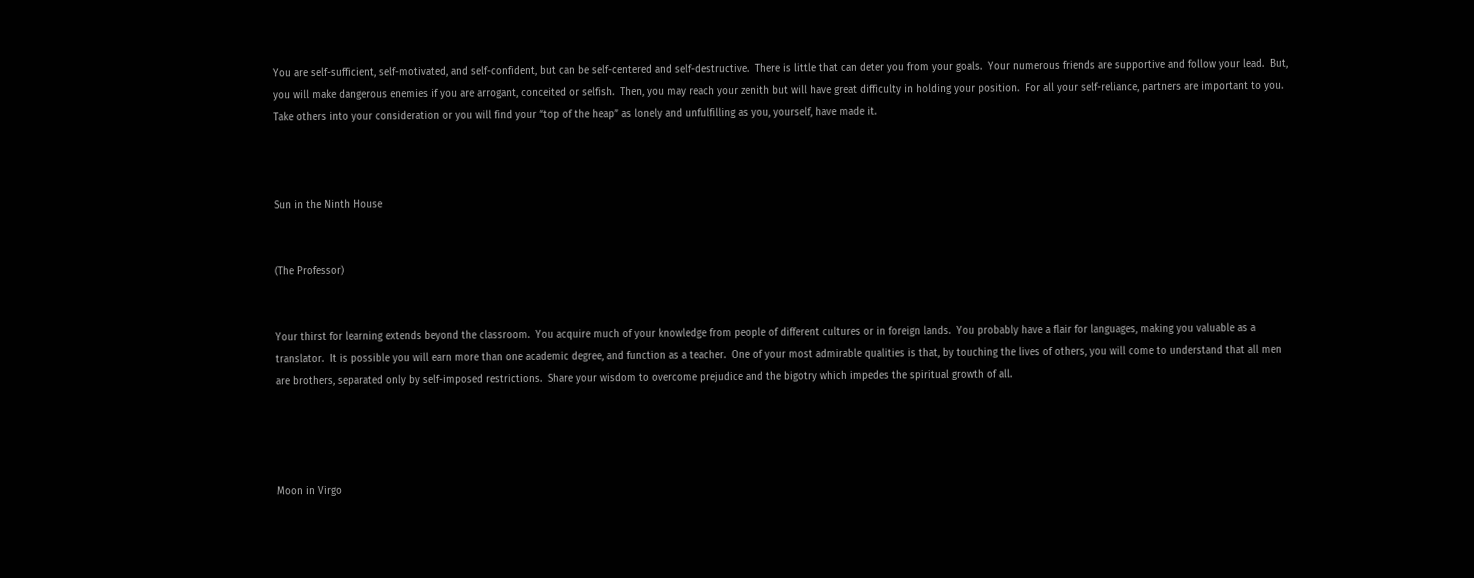You are self-sufficient, self-motivated, and self-confident, but can be self-centered and self-destructive.  There is little that can deter you from your goals.  Your numerous friends are supportive and follow your lead.  But, you will make dangerous enemies if you are arrogant, conceited or selfish.  Then, you may reach your zenith but will have great difficulty in holding your position.  For all your self-reliance, partners are important to you.  Take others into your consideration or you will find your “top of the heap” as lonely and unfulfilling as you, yourself, have made it.



Sun in the Ninth House


(The Professor)


Your thirst for learning extends beyond the classroom.  You acquire much of your knowledge from people of different cultures or in foreign lands.  You probably have a flair for languages, making you valuable as a translator.  It is possible you will earn more than one academic degree, and function as a teacher.  One of your most admirable qualities is that, by touching the lives of others, you will come to understand that all men are brothers, separated only by self-imposed restrictions.  Share your wisdom to overcome prejudice and the bigotry which impedes the spiritual growth of all.




Moon in Virgo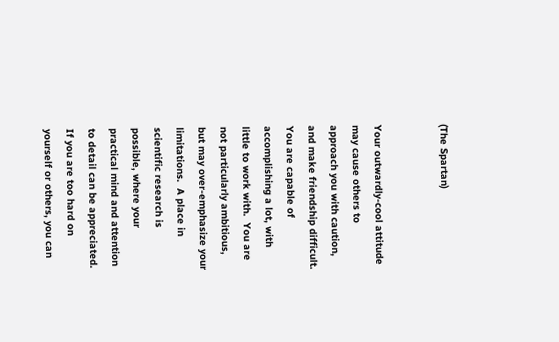(The Spartan)


Your outwardly-cool attitude may cause others to approach you with caution, and make friendship difficult.  You are capable of accomplishing a lot, with little to work with.  You are not particularly ambitious, but may over-emphasize your limitations.  A place in scientific research is possible, where your practical mind and attention to detail can be appreciated.  If you are too hard on yourself or others, you can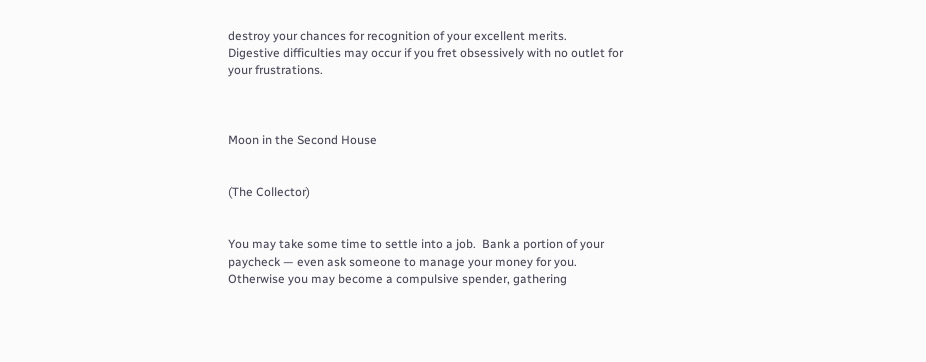destroy your chances for recognition of your excellent merits.  Digestive difficulties may occur if you fret obsessively with no outlet for your frustrations.



Moon in the Second House


(The Collector)


You may take some time to settle into a job.  Bank a portion of your paycheck — even ask someone to manage your money for you.  Otherwise you may become a compulsive spender, gathering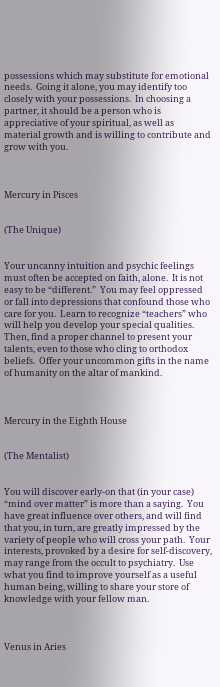possessions which may substitute for emotional needs.  Going it alone, you may identify too closely with your possessions.  In choosing a partner, it should be a person who is appreciative of your spiritual, as well as material growth and is willing to contribute and grow with you.



Mercury in Pisces


(The Unique)


Your uncanny intuition and psychic feelings must often be accepted on faith, alone.  It is not easy to be “different.”  You may feel oppressed or fall into depressions that confound those who care for you.  Learn to recognize “teachers” who will help you develop your special qualities.  Then, find a proper channel to present your talents, even to those who cling to orthodox beliefs.  Offer your uncommon gifts in the name of humanity on the altar of mankind.



Mercury in the Eighth House


(The Mentalist)


You will discover early-on that (in your case) “mind over matter” is more than a saying.  You have great influence over others, and will find that you, in turn, are greatly impressed by the variety of people who will cross your path.  Your interests, provoked by a desire for self-discovery, may range from the occult to psychiatry.  Use what you find to improve yourself as a useful human being, willing to share your store of knowledge with your fellow man.



Venus in Aries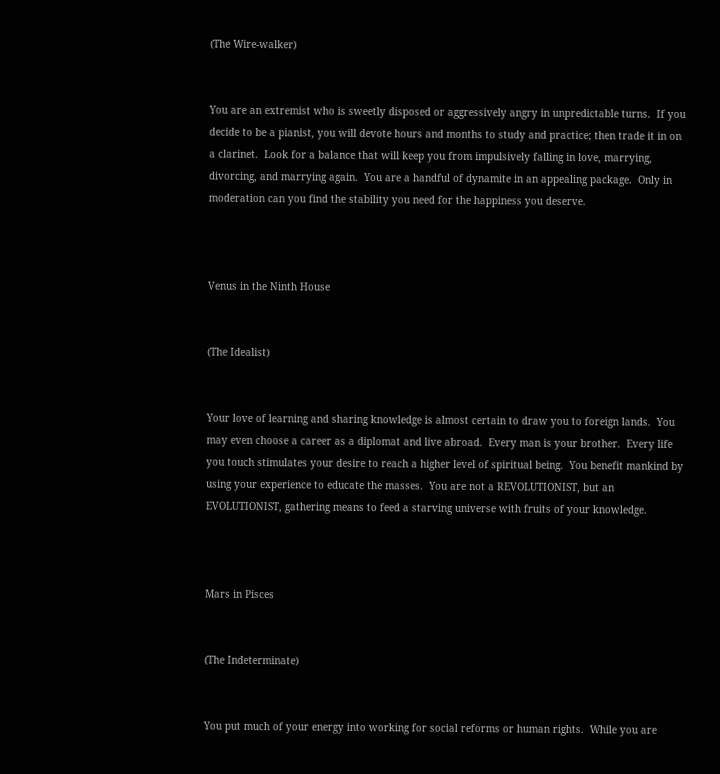(The Wire-walker)


You are an extremist who is sweetly disposed or aggressively angry in unpredictable turns.  If you decide to be a pianist, you will devote hours and months to study and practice; then trade it in on a clarinet.  Look for a balance that will keep you from impulsively falling in love, marrying, divorcing, and marrying again.  You are a handful of dynamite in an appealing package.  Only in moderation can you find the stability you need for the happiness you deserve.



Venus in the Ninth House


(The Idealist)


Your love of learning and sharing knowledge is almost certain to draw you to foreign lands.  You may even choose a career as a diplomat and live abroad.  Every man is your brother.  Every life you touch stimulates your desire to reach a higher level of spiritual being.  You benefit mankind by using your experience to educate the masses.  You are not a REVOLUTIONIST, but an EVOLUTIONIST, gathering means to feed a starving universe with fruits of your knowledge.



Mars in Pisces


(The Indeterminate)


You put much of your energy into working for social reforms or human rights.  While you are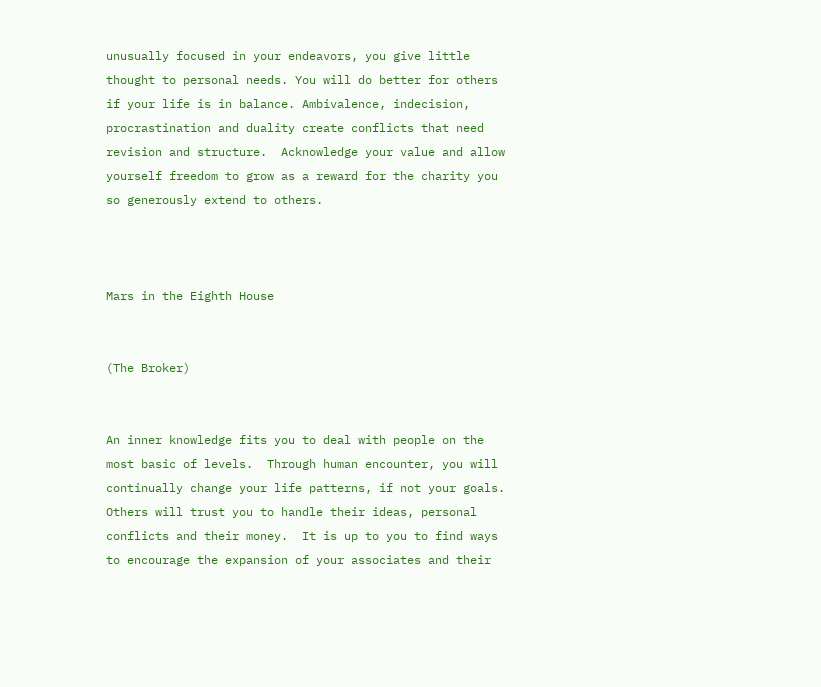unusually focused in your endeavors, you give little thought to personal needs. You will do better for others if your life is in balance. Ambivalence, indecision, procrastination and duality create conflicts that need revision and structure.  Acknowledge your value and allow yourself freedom to grow as a reward for the charity you so generously extend to others.



Mars in the Eighth House


(The Broker)


An inner knowledge fits you to deal with people on the most basic of levels.  Through human encounter, you will continually change your life patterns, if not your goals.  Others will trust you to handle their ideas, personal conflicts and their money.  It is up to you to find ways to encourage the expansion of your associates and their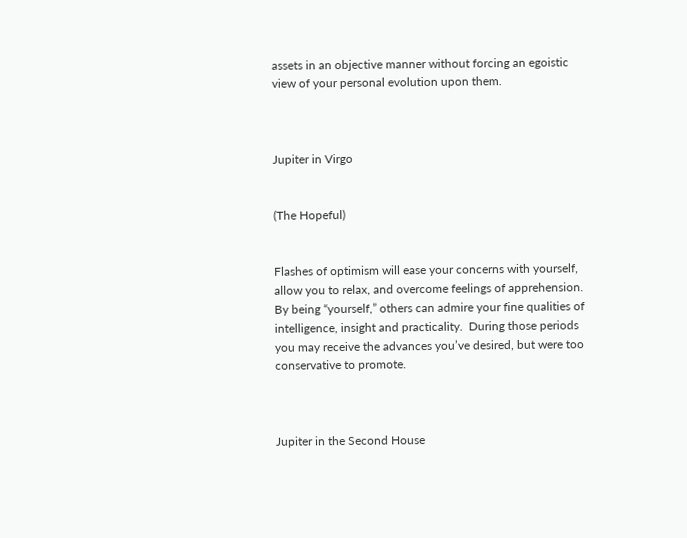assets in an objective manner without forcing an egoistic view of your personal evolution upon them.



Jupiter in Virgo


(The Hopeful)


Flashes of optimism will ease your concerns with yourself, allow you to relax, and overcome feelings of apprehension.  By being “yourself,” others can admire your fine qualities of intelligence, insight and practicality.  During those periods you may receive the advances you’ve desired, but were too conservative to promote.



Jupiter in the Second House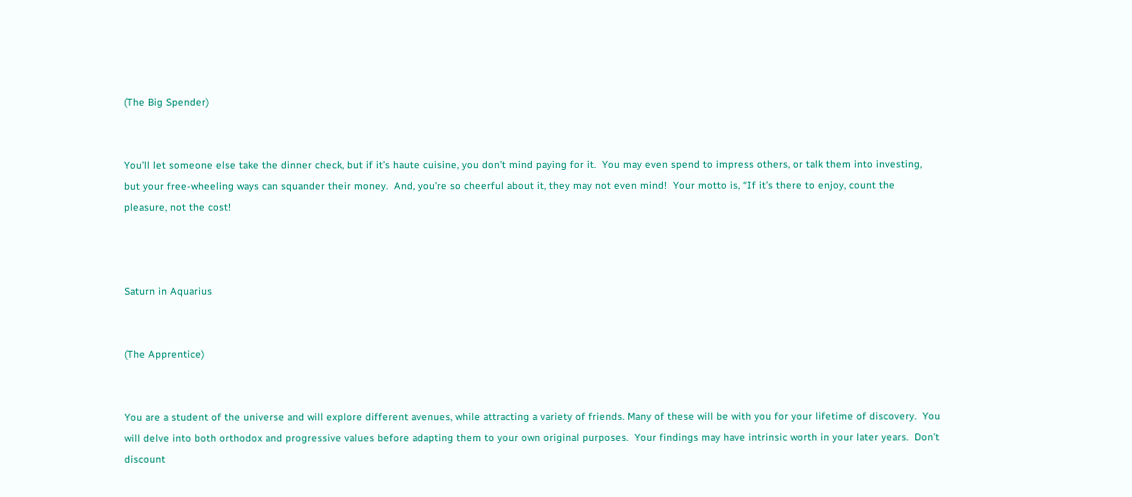(The Big Spender)


You’ll let someone else take the dinner check, but if it’s haute cuisine, you don’t mind paying for it.  You may even spend to impress others, or talk them into investing, but your free-wheeling ways can squander their money.  And, you’re so cheerful about it, they may not even mind!  Your motto is, “If it’s there to enjoy, count the pleasure, not the cost!



Saturn in Aquarius


(The Apprentice)


You are a student of the universe and will explore different avenues, while attracting a variety of friends. Many of these will be with you for your lifetime of discovery.  You will delve into both orthodox and progressive values before adapting them to your own original purposes.  Your findings may have intrinsic worth in your later years.  Don’t discount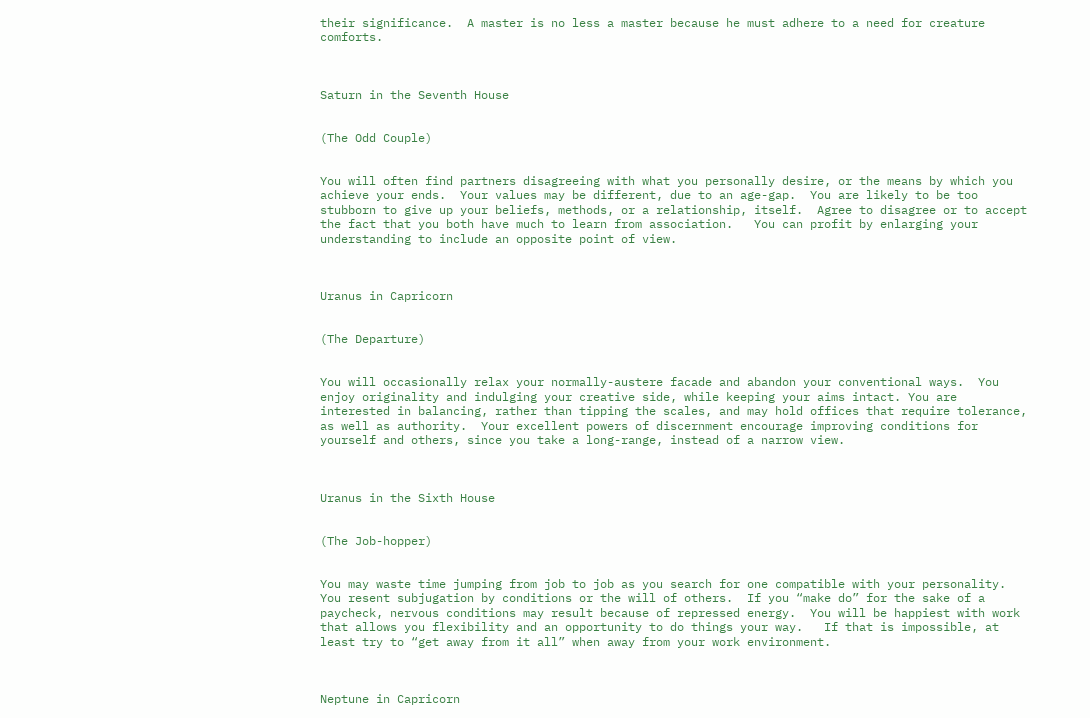their significance.  A master is no less a master because he must adhere to a need for creature comforts.



Saturn in the Seventh House


(The Odd Couple)


You will often find partners disagreeing with what you personally desire, or the means by which you achieve your ends.  Your values may be different, due to an age-gap.  You are likely to be too stubborn to give up your beliefs, methods, or a relationship, itself.  Agree to disagree or to accept the fact that you both have much to learn from association.   You can profit by enlarging your understanding to include an opposite point of view.



Uranus in Capricorn


(The Departure)


You will occasionally relax your normally-austere facade and abandon your conventional ways.  You enjoy originality and indulging your creative side, while keeping your aims intact. You are interested in balancing, rather than tipping the scales, and may hold offices that require tolerance, as well as authority.  Your excellent powers of discernment encourage improving conditions for yourself and others, since you take a long-range, instead of a narrow view.



Uranus in the Sixth House


(The Job-hopper)


You may waste time jumping from job to job as you search for one compatible with your personality.  You resent subjugation by conditions or the will of others.  If you “make do” for the sake of a paycheck, nervous conditions may result because of repressed energy.  You will be happiest with work that allows you flexibility and an opportunity to do things your way.   If that is impossible, at least try to “get away from it all” when away from your work environment.



Neptune in Capricorn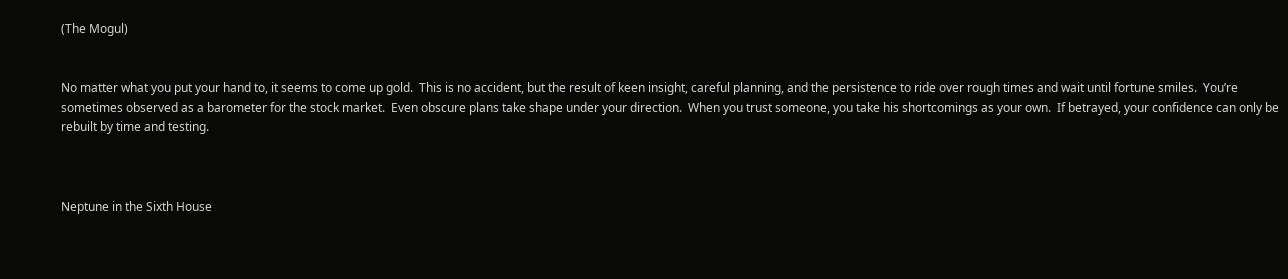(The Mogul)


No matter what you put your hand to, it seems to come up gold.  This is no accident, but the result of keen insight, careful planning, and the persistence to ride over rough times and wait until fortune smiles.  You’re sometimes observed as a barometer for the stock market.  Even obscure plans take shape under your direction.  When you trust someone, you take his shortcomings as your own.  If betrayed, your confidence can only be rebuilt by time and testing.



Neptune in the Sixth House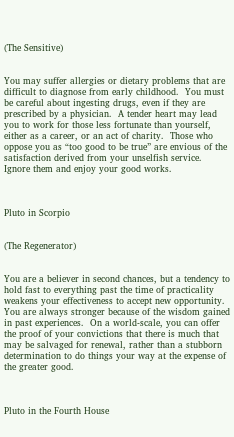(The Sensitive)


You may suffer allergies or dietary problems that are difficult to diagnose from early childhood.  You must be careful about ingesting drugs, even if they are prescribed by a physician.  A tender heart may lead you to work for those less fortunate than yourself, either as a career, or an act of charity.  Those who oppose you as “too good to be true” are envious of the satisfaction derived from your unselfish service.  Ignore them and enjoy your good works.



Pluto in Scorpio


(The Regenerator)


You are a believer in second chances, but a tendency to hold fast to everything past the time of practicality weakens your effectiveness to accept new opportunity.  You are always stronger because of the wisdom gained in past experiences.  On a world-scale, you can offer the proof of your convictions that there is much that may be salvaged for renewal, rather than a stubborn determination to do things your way at the expense of the greater good.



Pluto in the Fourth House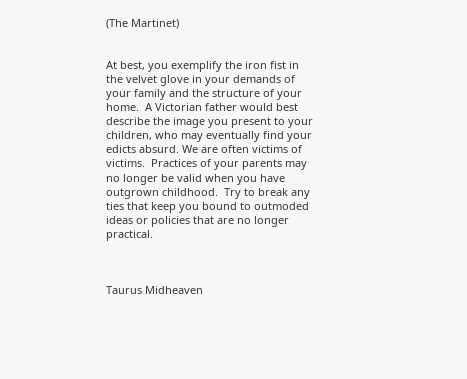(The Martinet)


At best, you exemplify the iron fist in the velvet glove in your demands of your family and the structure of your home.  A Victorian father would best describe the image you present to your children, who may eventually find your edicts absurd. We are often victims of victims.  Practices of your parents may no longer be valid when you have outgrown childhood.  Try to break any ties that keep you bound to outmoded ideas or policies that are no longer practical.



Taurus Midheaven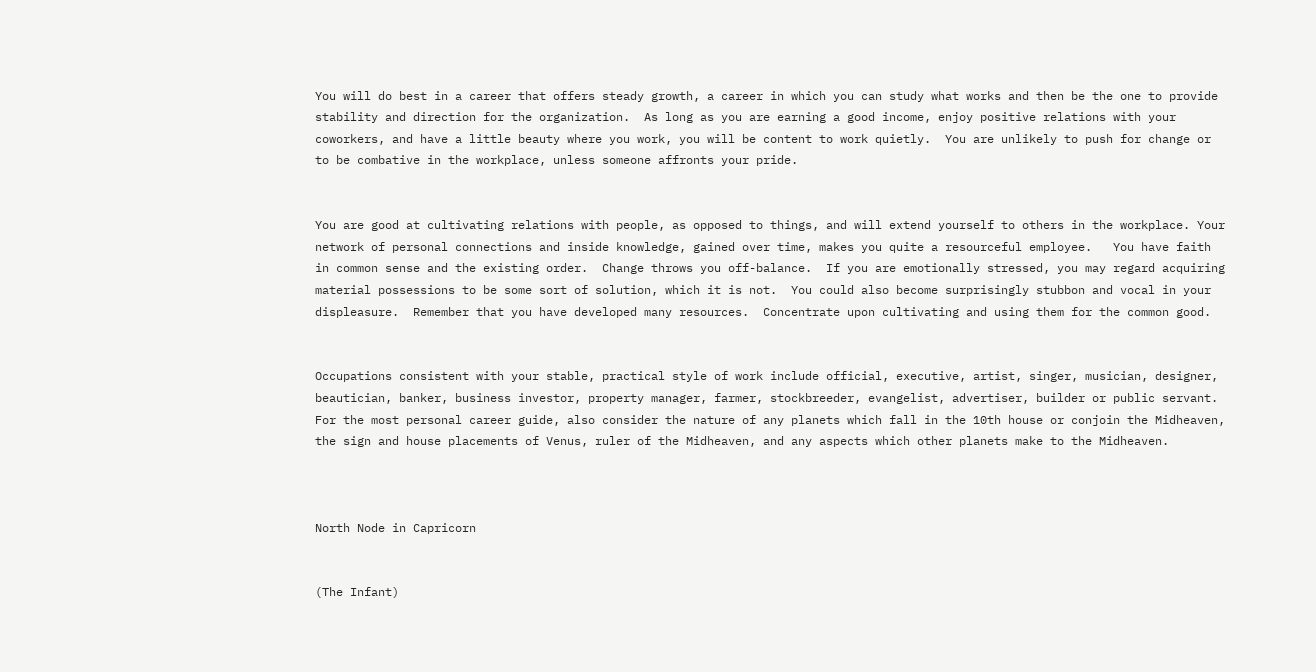You will do best in a career that offers steady growth, a career in which you can study what works and then be the one to provide stability and direction for the organization.  As long as you are earning a good income, enjoy positive relations with your coworkers, and have a little beauty where you work, you will be content to work quietly.  You are unlikely to push for change or to be combative in the workplace, unless someone affronts your pride.


You are good at cultivating relations with people, as opposed to things, and will extend yourself to others in the workplace. Your network of personal connections and inside knowledge, gained over time, makes you quite a resourceful employee.   You have faith in common sense and the existing order.  Change throws you off-balance.  If you are emotionally stressed, you may regard acquiring material possessions to be some sort of solution, which it is not.  You could also become surprisingly stubbon and vocal in your displeasure.  Remember that you have developed many resources.  Concentrate upon cultivating and using them for the common good.


Occupations consistent with your stable, practical style of work include official, executive, artist, singer, musician, designer, beautician, banker, business investor, property manager, farmer, stockbreeder, evangelist, advertiser, builder or public servant.  For the most personal career guide, also consider the nature of any planets which fall in the 10th house or conjoin the Midheaven, the sign and house placements of Venus, ruler of the Midheaven, and any aspects which other planets make to the Midheaven.



North Node in Capricorn


(The Infant)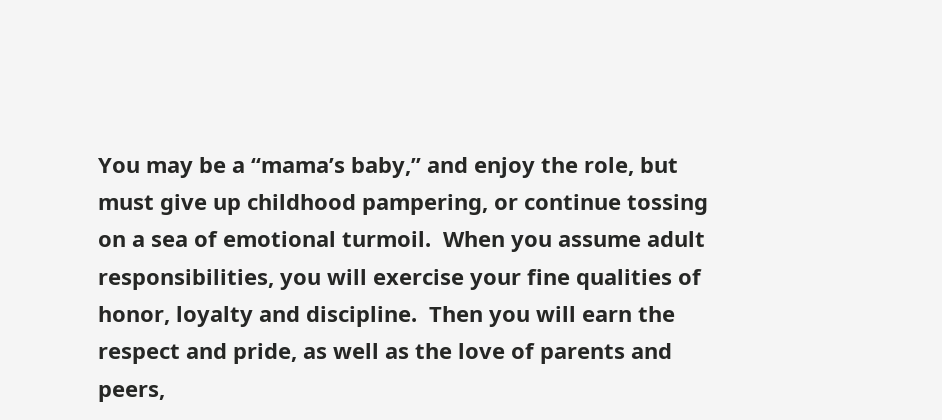You may be a “mama’s baby,” and enjoy the role, but must give up childhood pampering, or continue tossing on a sea of emotional turmoil.  When you assume adult responsibilities, you will exercise your fine qualities of honor, loyalty and discipline.  Then you will earn the respect and pride, as well as the love of parents and peers,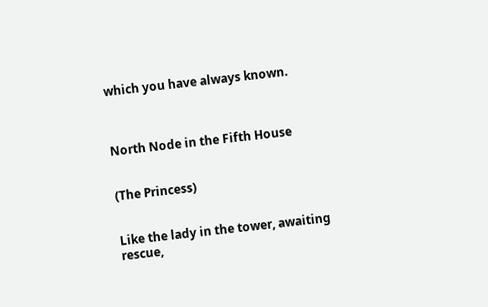which you have always known.



North Node in the Fifth House


(The Princess)


Like the lady in the tower, awaiting rescue,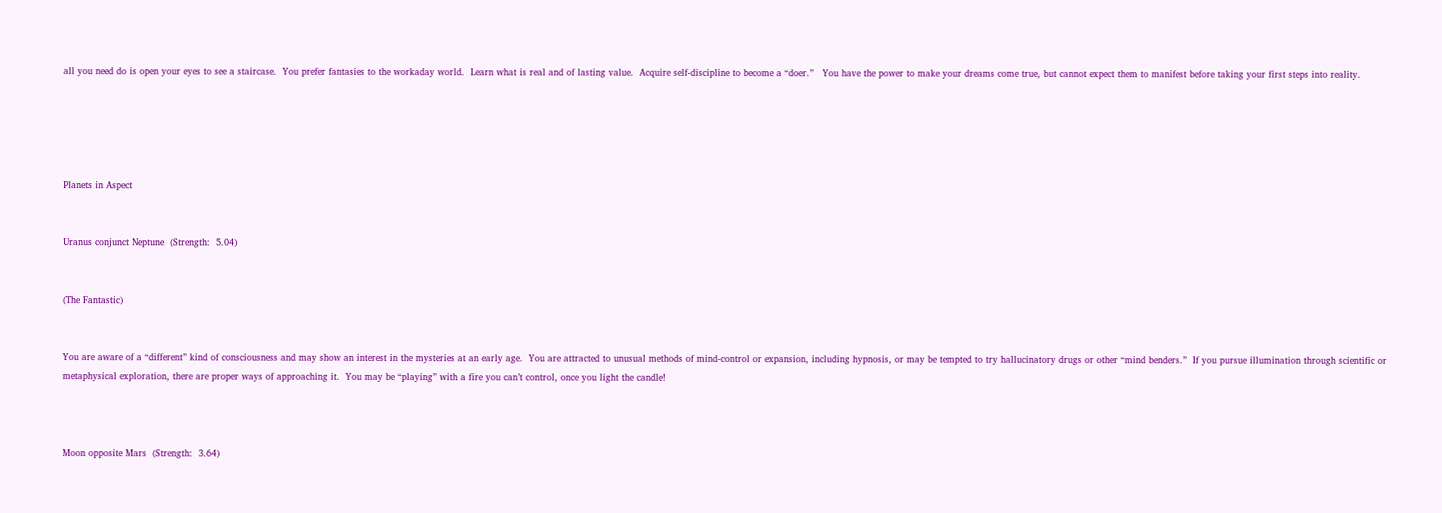all you need do is open your eyes to see a staircase.  You prefer fantasies to the workaday world.  Learn what is real and of lasting value.  Acquire self-discipline to become a “doer.”   You have the power to make your dreams come true, but cannot expect them to manifest before taking your first steps into reality.





Planets in Aspect


Uranus conjunct Neptune  (Strength:  5.04)


(The Fantastic)


You are aware of a “different” kind of consciousness and may show an interest in the mysteries at an early age.  You are attracted to unusual methods of mind-control or expansion, including hypnosis, or may be tempted to try hallucinatory drugs or other “mind benders.”  If you pursue illumination through scientific or metaphysical exploration, there are proper ways of approaching it.  You may be “playing” with a fire you can’t control, once you light the candle!



Moon opposite Mars  (Strength:  3.64)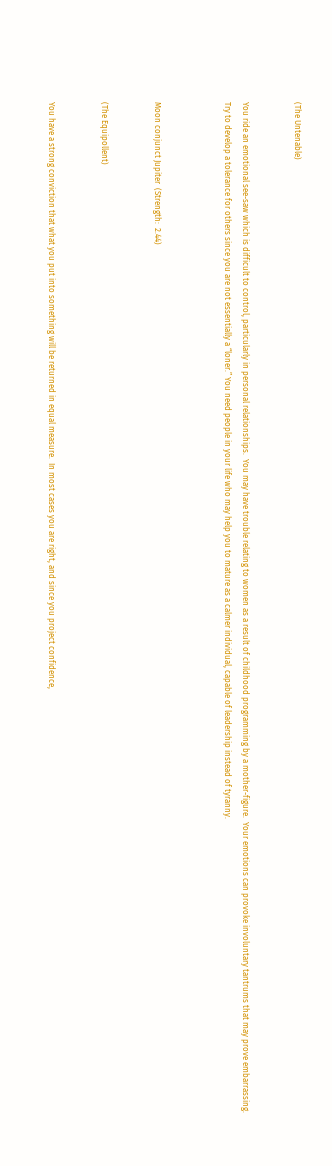(The Untenable)


You ride an emotional see-saw which is difficult to control, particularly in personal relationships.  You may have trouble relating to women as a result of childhood programming by a mother-figure.  Your emotions can provoke involuntary tantrums that may prove embarrassing.  Try to develop a tolerance for others since you are not essentially a “loner.” You need people in your life who may help you to mature as a calmer individual, capable of leadership instead of tyranny.



Moon conjunct Jupiter  (Strength:  2.44)


(The Equipollent)


You have a strong conviction that what you put into something will be returned in equal measure.  In most cases you are right, and since you project confidence,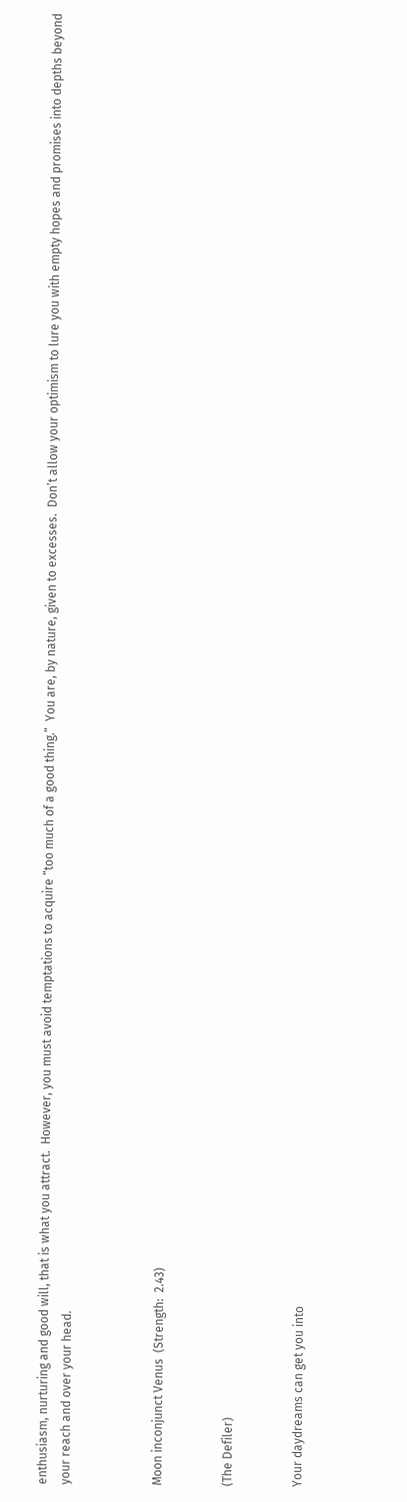enthusiasm, nurturing and good will, that is what you attract.  However, you must avoid temptations to acquire “too much of a good thing.”  You are, by nature, given to excesses.  Don’t allow your optimism to lure you with empty hopes and promises into depths beyond your reach and over your head.



Moon inconjunct Venus  (Strength:  2.43)


(The Defiler)


Your daydreams can get you into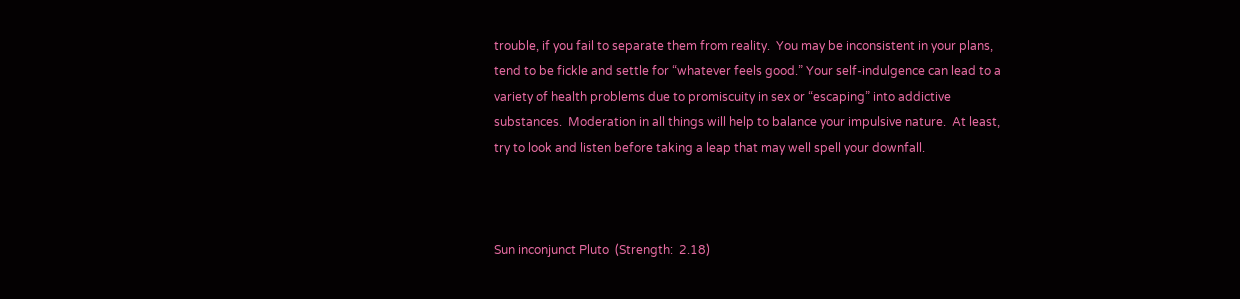trouble, if you fail to separate them from reality.  You may be inconsistent in your plans, tend to be fickle and settle for “whatever feels good.” Your self-indulgence can lead to a variety of health problems due to promiscuity in sex or “escaping” into addictive substances.  Moderation in all things will help to balance your impulsive nature.  At least, try to look and listen before taking a leap that may well spell your downfall.



Sun inconjunct Pluto  (Strength:  2.18)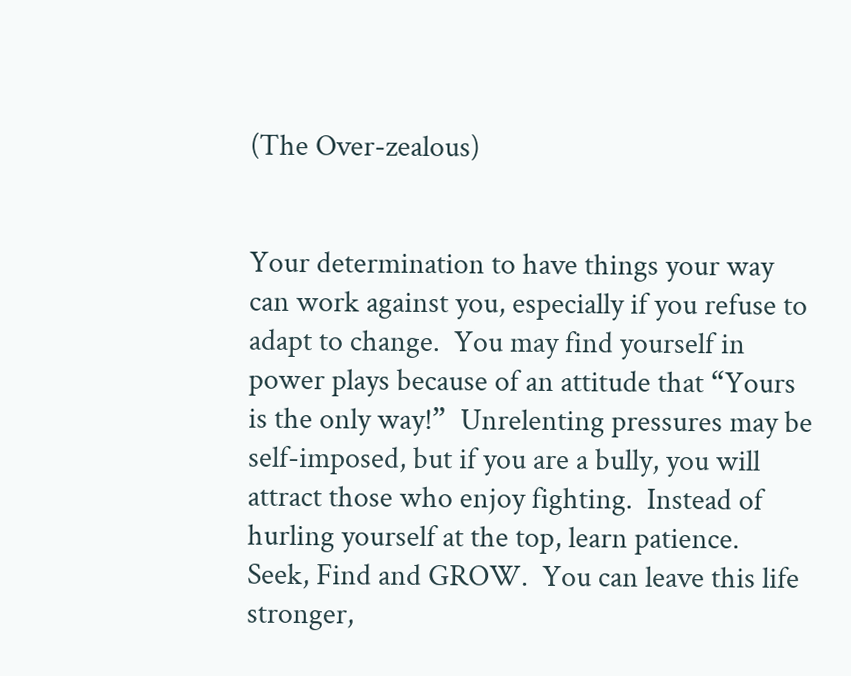(The Over-zealous)


Your determination to have things your way can work against you, especially if you refuse to adapt to change.  You may find yourself in power plays because of an attitude that “Yours is the only way!”  Unrelenting pressures may be self-imposed, but if you are a bully, you will attract those who enjoy fighting.  Instead of hurling yourself at the top, learn patience.  Seek, Find and GROW.  You can leave this life stronger,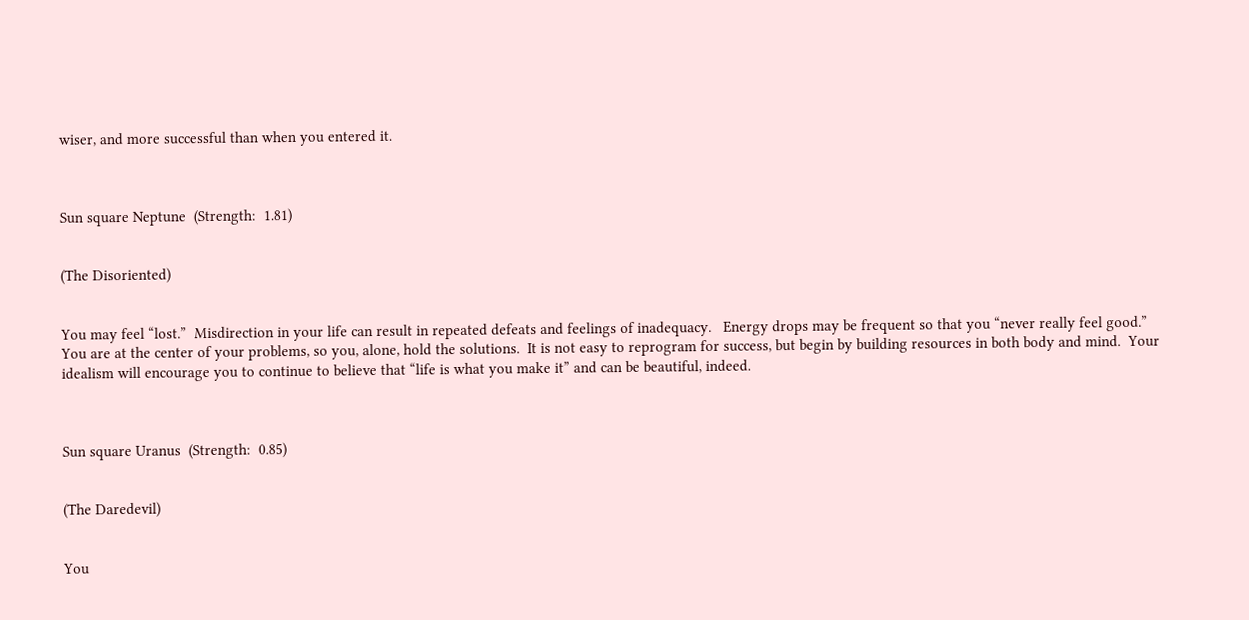wiser, and more successful than when you entered it.



Sun square Neptune  (Strength:  1.81)


(The Disoriented)


You may feel “lost.”  Misdirection in your life can result in repeated defeats and feelings of inadequacy.   Energy drops may be frequent so that you “never really feel good.”  You are at the center of your problems, so you, alone, hold the solutions.  It is not easy to reprogram for success, but begin by building resources in both body and mind.  Your idealism will encourage you to continue to believe that “life is what you make it” and can be beautiful, indeed.



Sun square Uranus  (Strength:  0.85)


(The Daredevil)


You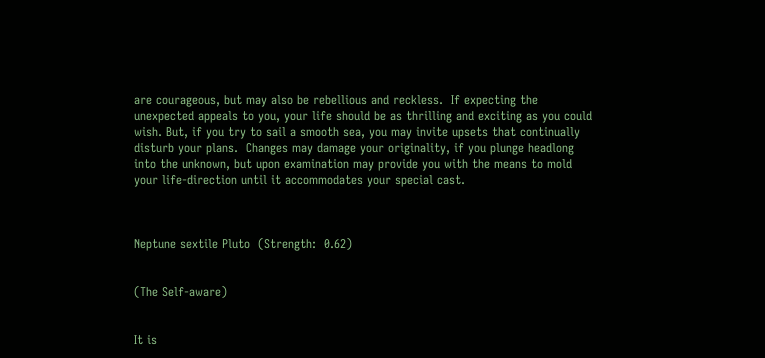are courageous, but may also be rebellious and reckless.  If expecting the unexpected appeals to you, your life should be as thrilling and exciting as you could wish. But, if you try to sail a smooth sea, you may invite upsets that continually disturb your plans.  Changes may damage your originality, if you plunge headlong into the unknown, but upon examination may provide you with the means to mold your life-direction until it accommodates your special cast.



Neptune sextile Pluto  (Strength:  0.62)


(The Self-aware)


It is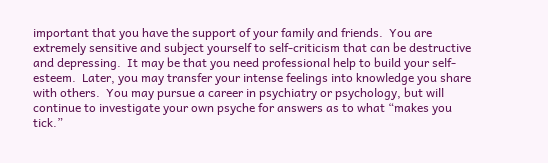important that you have the support of your family and friends.  You are extremely sensitive and subject yourself to self-criticism that can be destructive and depressing.  It may be that you need professional help to build your self-esteem.  Later, you may transfer your intense feelings into knowledge you share with others.  You may pursue a career in psychiatry or psychology, but will continue to investigate your own psyche for answers as to what “makes you tick.”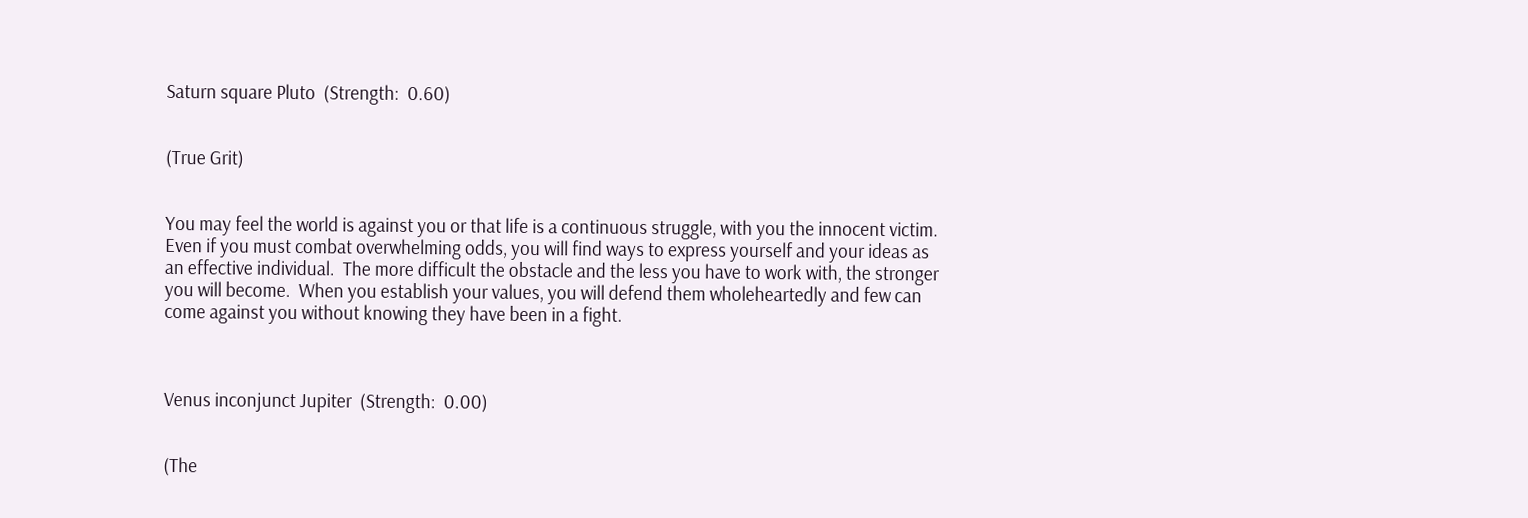Saturn square Pluto  (Strength:  0.60)


(True Grit)


You may feel the world is against you or that life is a continuous struggle, with you the innocent victim.  Even if you must combat overwhelming odds, you will find ways to express yourself and your ideas as an effective individual.  The more difficult the obstacle and the less you have to work with, the stronger you will become.  When you establish your values, you will defend them wholeheartedly and few can come against you without knowing they have been in a fight.



Venus inconjunct Jupiter  (Strength:  0.00)


(The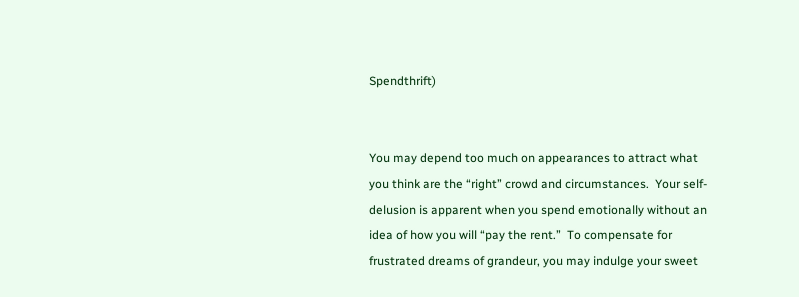Spendthrift)


You may depend too much on appearances to attract what you think are the “right” crowd and circumstances.  Your self-delusion is apparent when you spend emotionally without an idea of how you will “pay the rent.”  To compensate for frustrated dreams of grandeur, you may indulge your sweet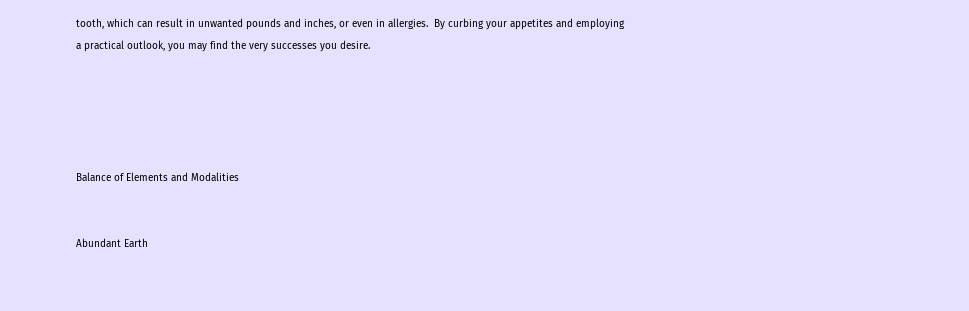tooth, which can result in unwanted pounds and inches, or even in allergies.  By curbing your appetites and employing a practical outlook, you may find the very successes you desire.





Balance of Elements and Modalities


Abundant Earth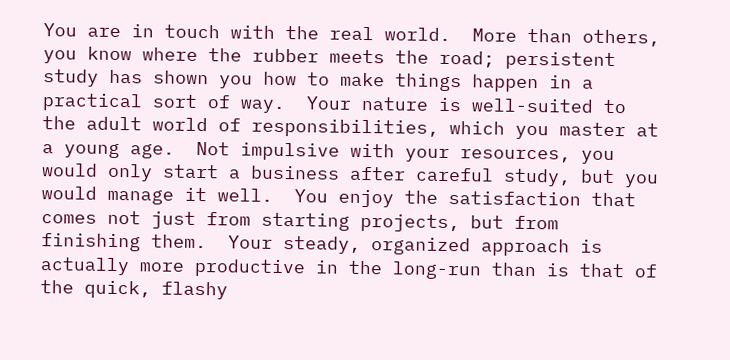You are in touch with the real world.  More than others, you know where the rubber meets the road; persistent study has shown you how to make things happen in a practical sort of way.  Your nature is well-suited to the adult world of responsibilities, which you master at a young age.  Not impulsive with your resources, you would only start a business after careful study, but you would manage it well.  You enjoy the satisfaction that comes not just from starting projects, but from finishing them.  Your steady, organized approach is actually more productive in the long-run than is that of the quick, flashy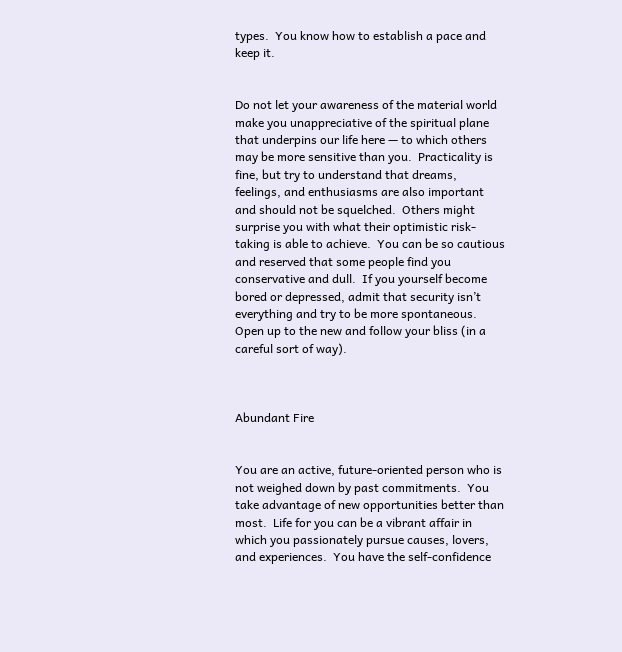types.  You know how to establish a pace and keep it.


Do not let your awareness of the material world make you unappreciative of the spiritual plane that underpins our life here — to which others may be more sensitive than you.  Practicality is fine, but try to understand that dreams, feelings, and enthusiasms are also important and should not be squelched.  Others might surprise you with what their optimistic risk-taking is able to achieve.  You can be so cautious and reserved that some people find you conservative and dull.  If you yourself become bored or depressed, admit that security isn’t everything and try to be more spontaneous.  Open up to the new and follow your bliss (in a careful sort of way).



Abundant Fire


You are an active, future-oriented person who is not weighed down by past commitments.  You take advantage of new opportunities better than most.  Life for you can be a vibrant affair in which you passionately pursue causes, lovers, and experiences.  You have the self-confidence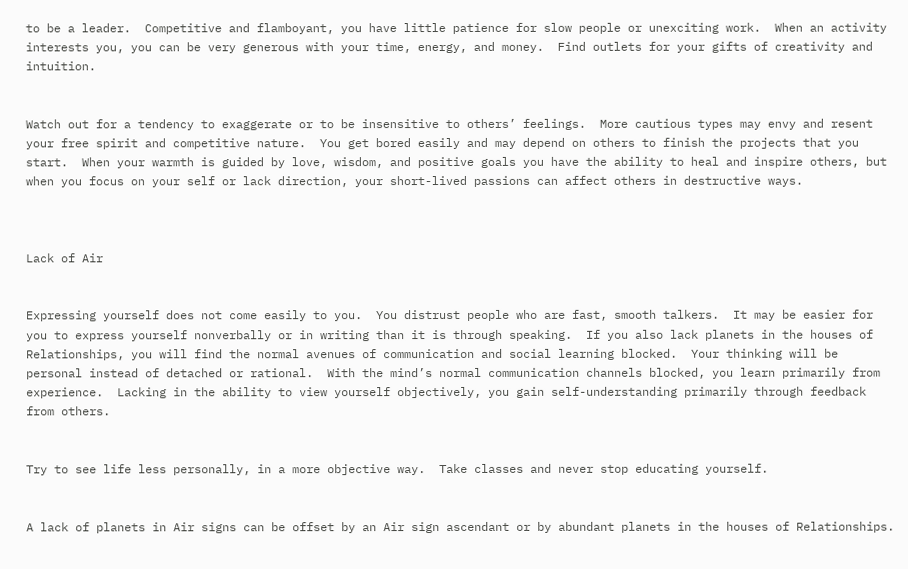to be a leader.  Competitive and flamboyant, you have little patience for slow people or unexciting work.  When an activity interests you, you can be very generous with your time, energy, and money.  Find outlets for your gifts of creativity and intuition.


Watch out for a tendency to exaggerate or to be insensitive to others’ feelings.  More cautious types may envy and resent your free spirit and competitive nature.  You get bored easily and may depend on others to finish the projects that you start.  When your warmth is guided by love, wisdom, and positive goals you have the ability to heal and inspire others, but when you focus on your self or lack direction, your short-lived passions can affect others in destructive ways.



Lack of Air


Expressing yourself does not come easily to you.  You distrust people who are fast, smooth talkers.  It may be easier for you to express yourself nonverbally or in writing than it is through speaking.  If you also lack planets in the houses of Relationships, you will find the normal avenues of communication and social learning blocked.  Your thinking will be personal instead of detached or rational.  With the mind’s normal communication channels blocked, you learn primarily from experience.  Lacking in the ability to view yourself objectively, you gain self-understanding primarily through feedback from others.


Try to see life less personally, in a more objective way.  Take classes and never stop educating yourself.


A lack of planets in Air signs can be offset by an Air sign ascendant or by abundant planets in the houses of Relationships.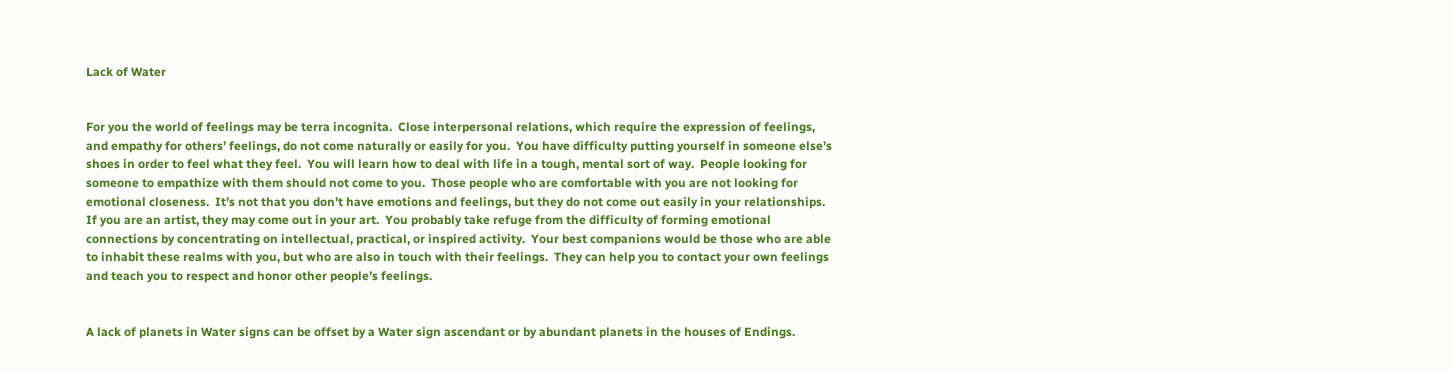Lack of Water


For you the world of feelings may be terra incognita.  Close interpersonal relations, which require the expression of feelings, and empathy for others’ feelings, do not come naturally or easily for you.  You have difficulty putting yourself in someone else’s shoes in order to feel what they feel.  You will learn how to deal with life in a tough, mental sort of way.  People looking for someone to empathize with them should not come to you.  Those people who are comfortable with you are not looking for emotional closeness.  It’s not that you don’t have emotions and feelings, but they do not come out easily in your relationships.  If you are an artist, they may come out in your art.  You probably take refuge from the difficulty of forming emotional connections by concentrating on intellectual, practical, or inspired activity.  Your best companions would be those who are able to inhabit these realms with you, but who are also in touch with their feelings.  They can help you to contact your own feelings and teach you to respect and honor other people’s feelings.


A lack of planets in Water signs can be offset by a Water sign ascendant or by abundant planets in the houses of Endings.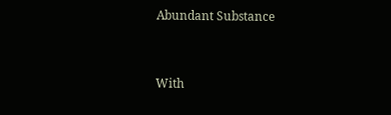Abundant Substance


With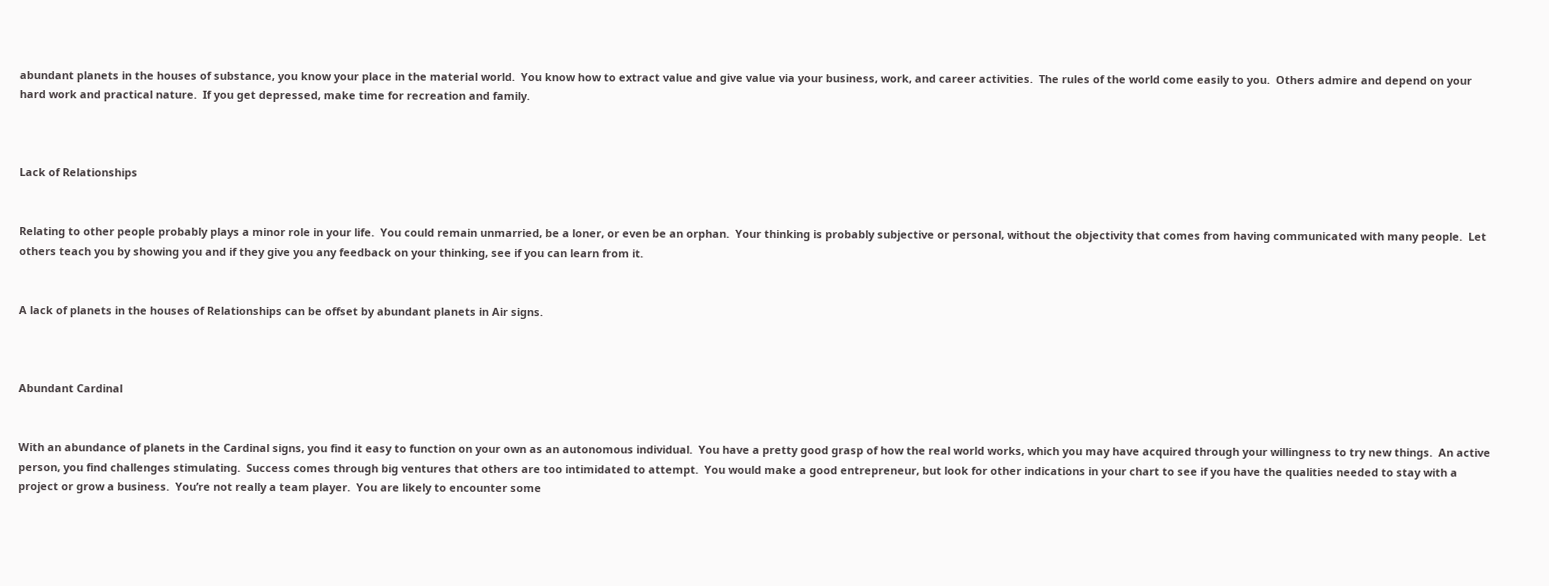abundant planets in the houses of substance, you know your place in the material world.  You know how to extract value and give value via your business, work, and career activities.  The rules of the world come easily to you.  Others admire and depend on your hard work and practical nature.  If you get depressed, make time for recreation and family.



Lack of Relationships


Relating to other people probably plays a minor role in your life.  You could remain unmarried, be a loner, or even be an orphan.  Your thinking is probably subjective or personal, without the objectivity that comes from having communicated with many people.  Let others teach you by showing you and if they give you any feedback on your thinking, see if you can learn from it.


A lack of planets in the houses of Relationships can be offset by abundant planets in Air signs.



Abundant Cardinal


With an abundance of planets in the Cardinal signs, you find it easy to function on your own as an autonomous individual.  You have a pretty good grasp of how the real world works, which you may have acquired through your willingness to try new things.  An active person, you find challenges stimulating.  Success comes through big ventures that others are too intimidated to attempt.  You would make a good entrepreneur, but look for other indications in your chart to see if you have the qualities needed to stay with a project or grow a business.  You’re not really a team player.  You are likely to encounter some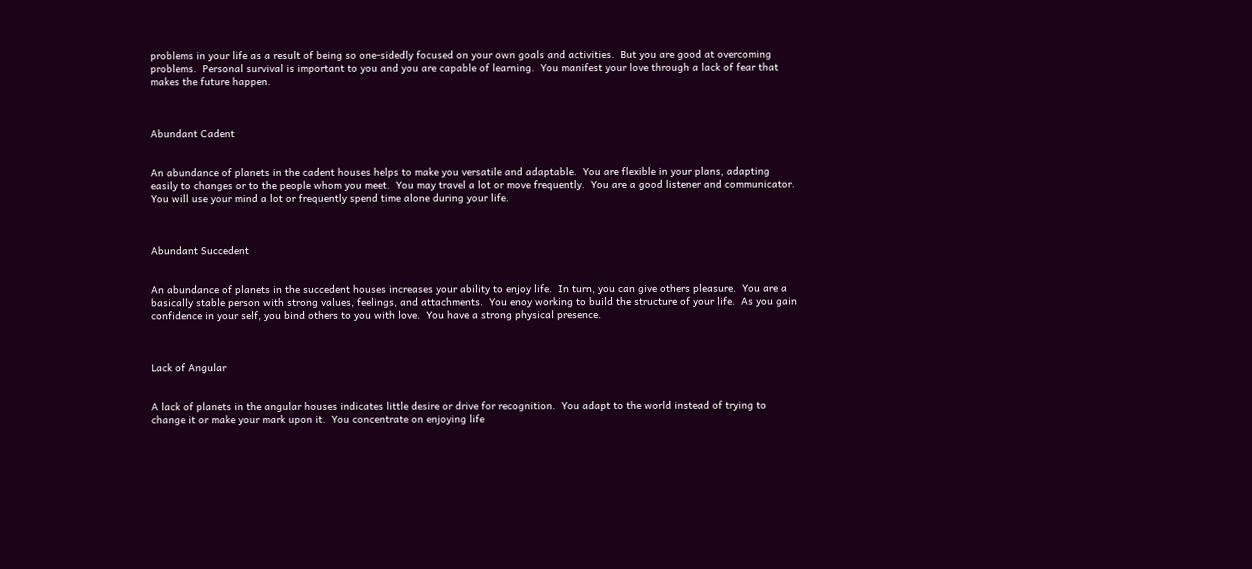problems in your life as a result of being so one-sidedly focused on your own goals and activities.  But you are good at overcoming problems.  Personal survival is important to you and you are capable of learning.  You manifest your love through a lack of fear that makes the future happen.



Abundant Cadent


An abundance of planets in the cadent houses helps to make you versatile and adaptable.  You are flexible in your plans, adapting easily to changes or to the people whom you meet.  You may travel a lot or move frequently.  You are a good listener and communicator.  You will use your mind a lot or frequently spend time alone during your life.



Abundant Succedent


An abundance of planets in the succedent houses increases your ability to enjoy life.  In turn, you can give others pleasure.  You are a basically stable person with strong values, feelings, and attachments.  You enoy working to build the structure of your life.  As you gain confidence in your self, you bind others to you with love.  You have a strong physical presence.



Lack of Angular


A lack of planets in the angular houses indicates little desire or drive for recognition.  You adapt to the world instead of trying to change it or make your mark upon it.  You concentrate on enjoying life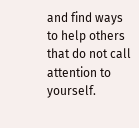and find ways to help others that do not call attention to yourself.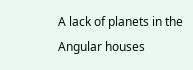A lack of planets in the Angular houses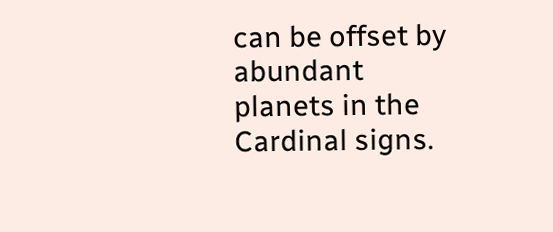can be offset by abundant planets in the Cardinal signs.